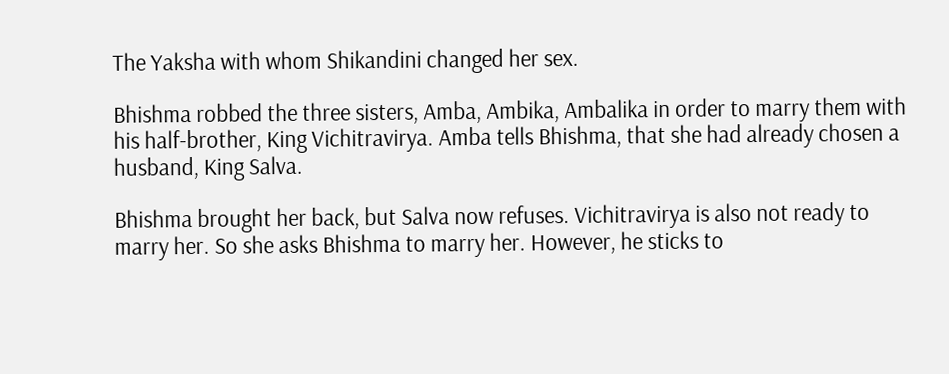The Yaksha with whom Shikandini changed her sex.

Bhishma robbed the three sisters, Amba, Ambika, Ambalika in order to marry them with his half-brother, King Vichitravirya. Amba tells Bhishma, that she had already chosen a husband, King Salva.

Bhishma brought her back, but Salva now refuses. Vichitravirya is also not ready to marry her. So she asks Bhishma to marry her. However, he sticks to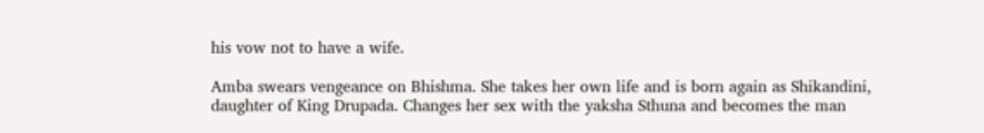his vow not to have a wife.

Amba swears vengeance on Bhishma. She takes her own life and is born again as Shikandini, daughter of King Drupada. Changes her sex with the yaksha Sthuna and becomes the man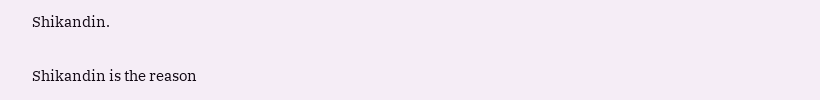Shikandin.

Shikandin is the reason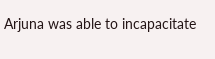Arjuna was able to incapacitate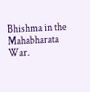Bhishma in the Mahabharata War.